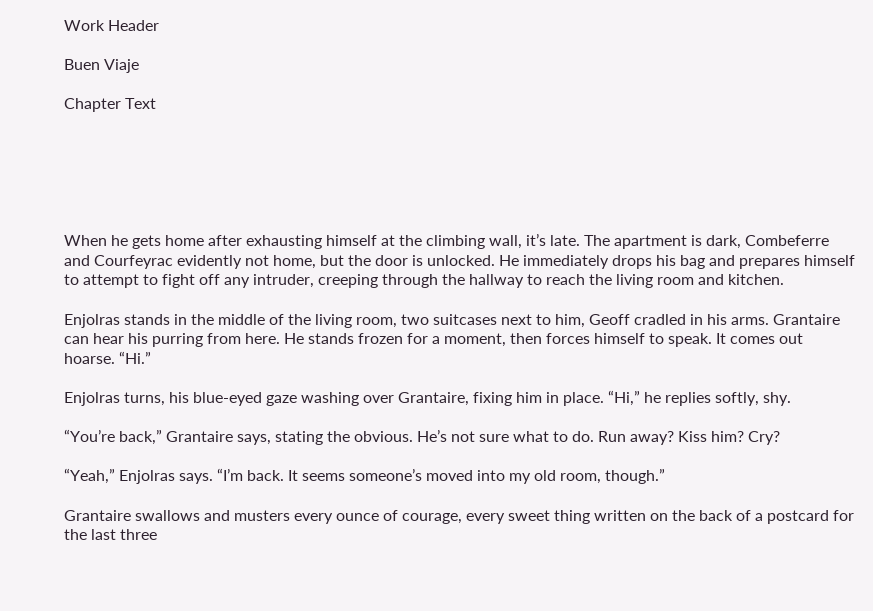Work Header

Buen Viaje

Chapter Text






When he gets home after exhausting himself at the climbing wall, it’s late. The apartment is dark, Combeferre and Courfeyrac evidently not home, but the door is unlocked. He immediately drops his bag and prepares himself to attempt to fight off any intruder, creeping through the hallway to reach the living room and kitchen.

Enjolras stands in the middle of the living room, two suitcases next to him, Geoff cradled in his arms. Grantaire can hear his purring from here. He stands frozen for a moment, then forces himself to speak. It comes out hoarse. “Hi.”

Enjolras turns, his blue-eyed gaze washing over Grantaire, fixing him in place. “Hi,” he replies softly, shy.

“You’re back,” Grantaire says, stating the obvious. He’s not sure what to do. Run away? Kiss him? Cry?

“Yeah,” Enjolras says. “I’m back. It seems someone’s moved into my old room, though.”

Grantaire swallows and musters every ounce of courage, every sweet thing written on the back of a postcard for the last three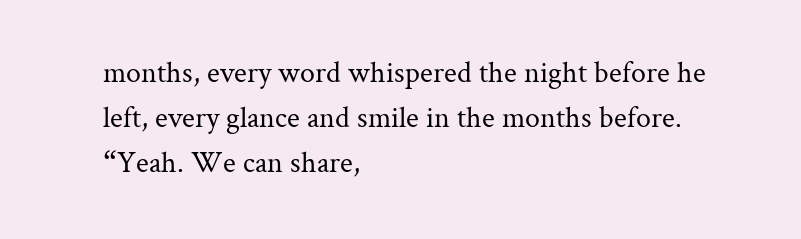months, every word whispered the night before he left, every glance and smile in the months before. “Yeah. We can share,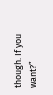though. If you want?”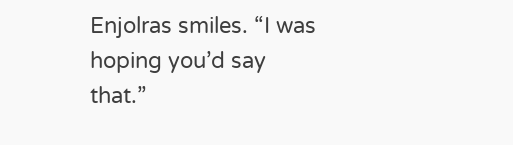Enjolras smiles. “I was hoping you’d say that.”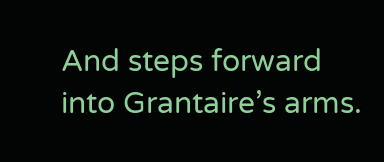And steps forward into Grantaire’s arms.